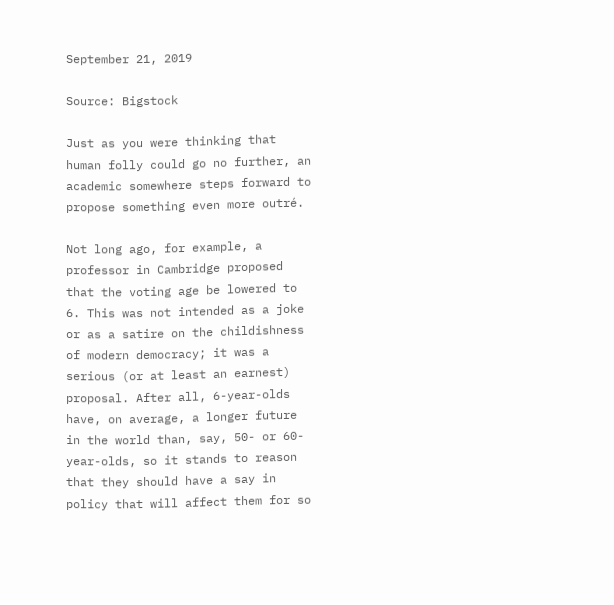September 21, 2019

Source: Bigstock

Just as you were thinking that human folly could go no further, an academic somewhere steps forward to propose something even more outré.

Not long ago, for example, a professor in Cambridge proposed that the voting age be lowered to 6. This was not intended as a joke or as a satire on the childishness of modern democracy; it was a serious (or at least an earnest) proposal. After all, 6-year-olds have, on average, a longer future in the world than, say, 50- or 60-year-olds, so it stands to reason that they should have a say in policy that will affect them for so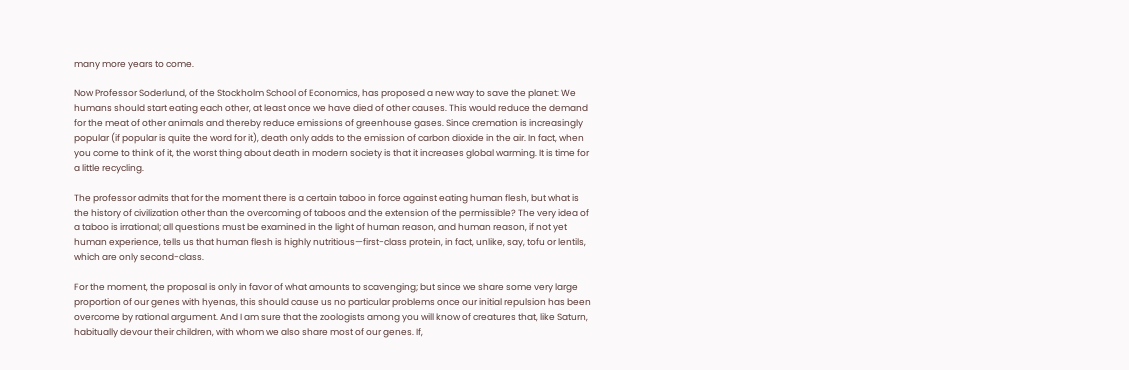many more years to come.

Now Professor Soderlund, of the Stockholm School of Economics, has proposed a new way to save the planet: We humans should start eating each other, at least once we have died of other causes. This would reduce the demand for the meat of other animals and thereby reduce emissions of greenhouse gases. Since cremation is increasingly popular (if popular is quite the word for it), death only adds to the emission of carbon dioxide in the air. In fact, when you come to think of it, the worst thing about death in modern society is that it increases global warming. It is time for a little recycling.

The professor admits that for the moment there is a certain taboo in force against eating human flesh, but what is the history of civilization other than the overcoming of taboos and the extension of the permissible? The very idea of a taboo is irrational; all questions must be examined in the light of human reason, and human reason, if not yet human experience, tells us that human flesh is highly nutritious—first-class protein, in fact, unlike, say, tofu or lentils, which are only second-class.

For the moment, the proposal is only in favor of what amounts to scavenging; but since we share some very large proportion of our genes with hyenas, this should cause us no particular problems once our initial repulsion has been overcome by rational argument. And I am sure that the zoologists among you will know of creatures that, like Saturn, habitually devour their children, with whom we also share most of our genes. If,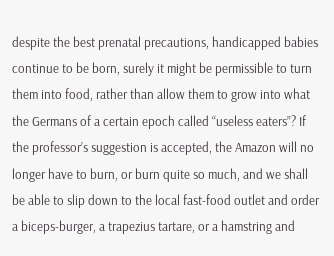despite the best prenatal precautions, handicapped babies continue to be born, surely it might be permissible to turn them into food, rather than allow them to grow into what the Germans of a certain epoch called “useless eaters”? If the professor’s suggestion is accepted, the Amazon will no longer have to burn, or burn quite so much, and we shall be able to slip down to the local fast-food outlet and order a biceps-burger, a trapezius tartare, or a hamstring and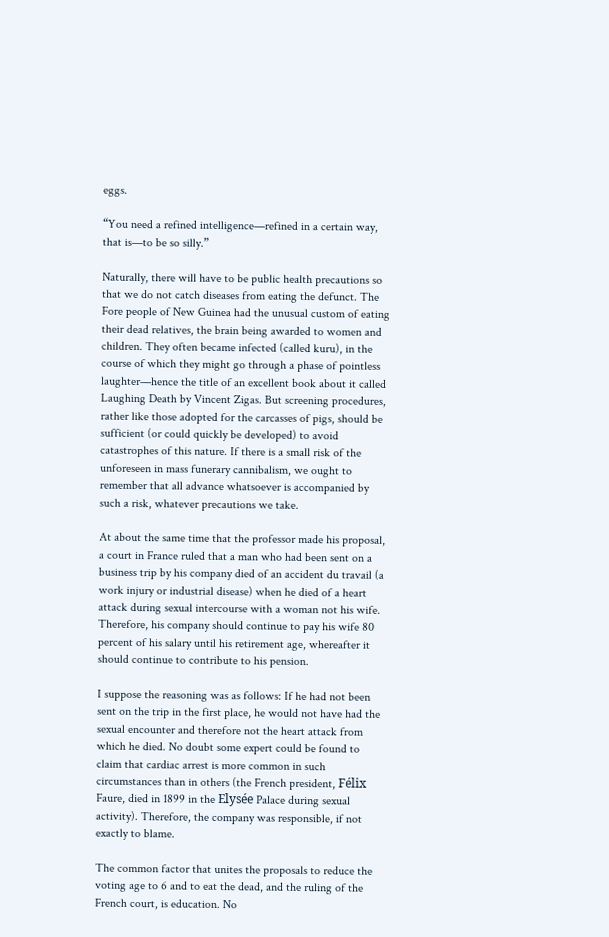eggs.

“You need a refined intelligence—refined in a certain way, that is—to be so silly.”

Naturally, there will have to be public health precautions so that we do not catch diseases from eating the defunct. The Fore people of New Guinea had the unusual custom of eating their dead relatives, the brain being awarded to women and children. They often became infected (called kuru), in the course of which they might go through a phase of pointless laughter—hence the title of an excellent book about it called Laughing Death by Vincent Zigas. But screening procedures, rather like those adopted for the carcasses of pigs, should be sufficient (or could quickly be developed) to avoid catastrophes of this nature. If there is a small risk of the unforeseen in mass funerary cannibalism, we ought to remember that all advance whatsoever is accompanied by such a risk, whatever precautions we take.

At about the same time that the professor made his proposal, a court in France ruled that a man who had been sent on a business trip by his company died of an accident du travail (a work injury or industrial disease) when he died of a heart attack during sexual intercourse with a woman not his wife. Therefore, his company should continue to pay his wife 80 percent of his salary until his retirement age, whereafter it should continue to contribute to his pension.

I suppose the reasoning was as follows: If he had not been sent on the trip in the first place, he would not have had the sexual encounter and therefore not the heart attack from which he died. No doubt some expert could be found to claim that cardiac arrest is more common in such circumstances than in others (the French president, Félix Faure, died in 1899 in the Elysée Palace during sexual activity). Therefore, the company was responsible, if not exactly to blame.

The common factor that unites the proposals to reduce the voting age to 6 and to eat the dead, and the ruling of the French court, is education. No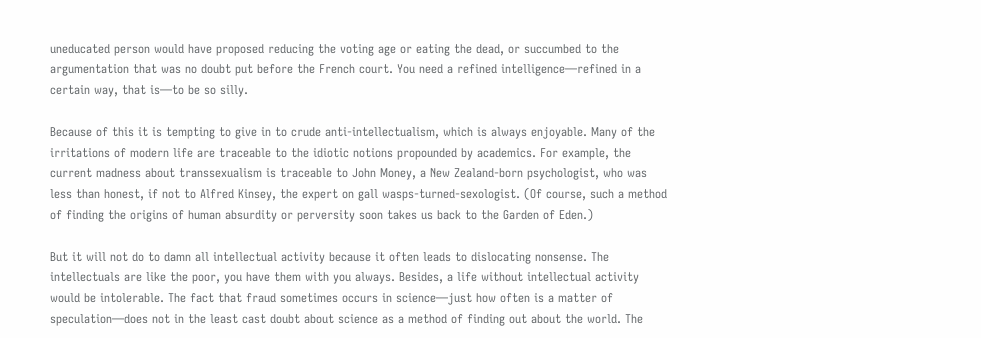uneducated person would have proposed reducing the voting age or eating the dead, or succumbed to the argumentation that was no doubt put before the French court. You need a refined intelligence—refined in a certain way, that is—to be so silly.

Because of this it is tempting to give in to crude anti-intellectualism, which is always enjoyable. Many of the irritations of modern life are traceable to the idiotic notions propounded by academics. For example, the current madness about transsexualism is traceable to John Money, a New Zealand-born psychologist, who was less than honest, if not to Alfred Kinsey, the expert on gall wasps-turned-sexologist. (Of course, such a method of finding the origins of human absurdity or perversity soon takes us back to the Garden of Eden.)

But it will not do to damn all intellectual activity because it often leads to dislocating nonsense. The intellectuals are like the poor, you have them with you always. Besides, a life without intellectual activity would be intolerable. The fact that fraud sometimes occurs in science—just how often is a matter of speculation—does not in the least cast doubt about science as a method of finding out about the world. The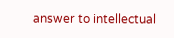answer to intellectual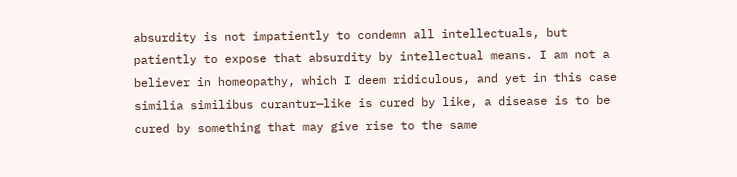absurdity is not impatiently to condemn all intellectuals, but patiently to expose that absurdity by intellectual means. I am not a believer in homeopathy, which I deem ridiculous, and yet in this case similia similibus curantur—like is cured by like, a disease is to be cured by something that may give rise to the same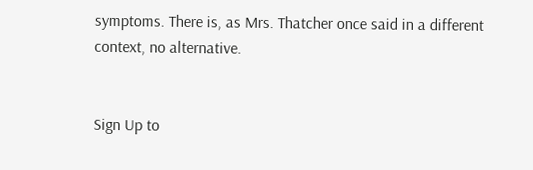symptoms. There is, as Mrs. Thatcher once said in a different context, no alternative.


Sign Up to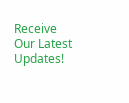Receive Our Latest Updates!